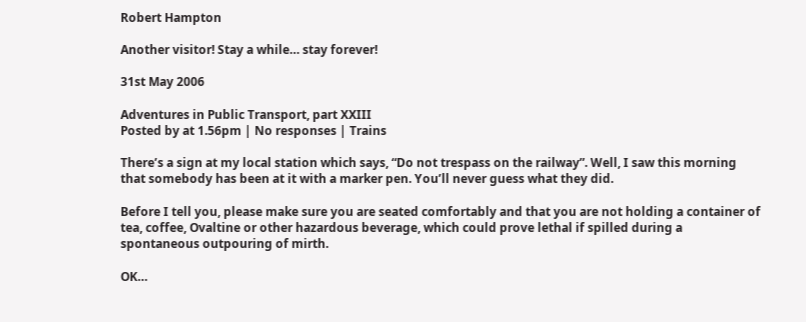Robert Hampton

Another visitor! Stay a while… stay forever!

31st May 2006

Adventures in Public Transport, part XXIII
Posted by at 1.56pm | No responses | Trains

There’s a sign at my local station which says, “Do not trespass on the railway”. Well, I saw this morning that somebody has been at it with a marker pen. You’ll never guess what they did.

Before I tell you, please make sure you are seated comfortably and that you are not holding a container of tea, coffee, Ovaltine or other hazardous beverage, which could prove lethal if spilled during a spontaneous outpouring of mirth.

OK…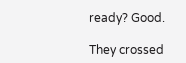ready? Good.

They crossed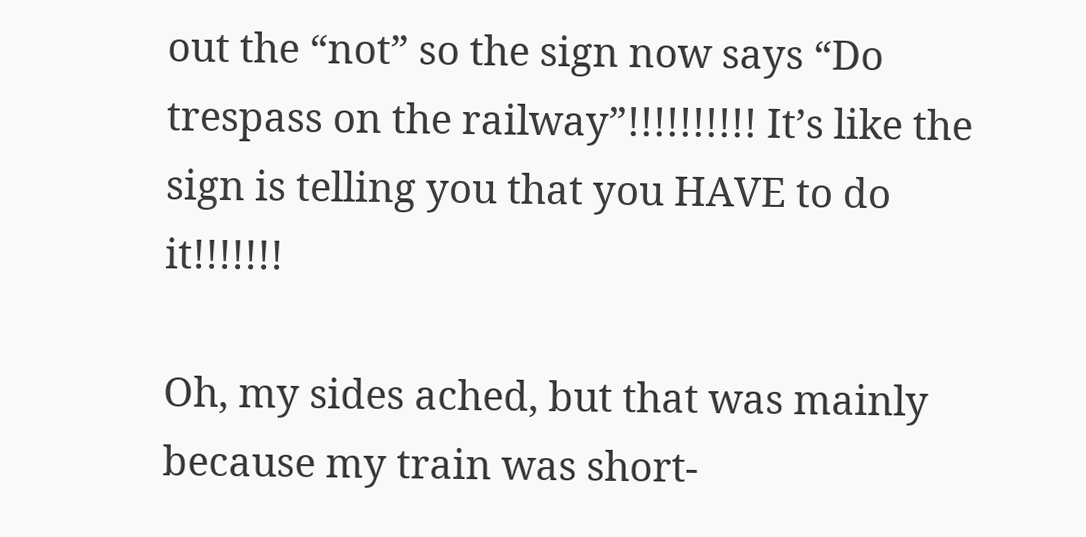out the “not” so the sign now says “Do trespass on the railway”!!!!!!!!!! It’s like the sign is telling you that you HAVE to do it!!!!!!!

Oh, my sides ached, but that was mainly because my train was short-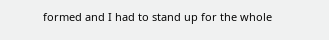formed and I had to stand up for the whole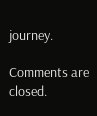journey.

Comments are closed.